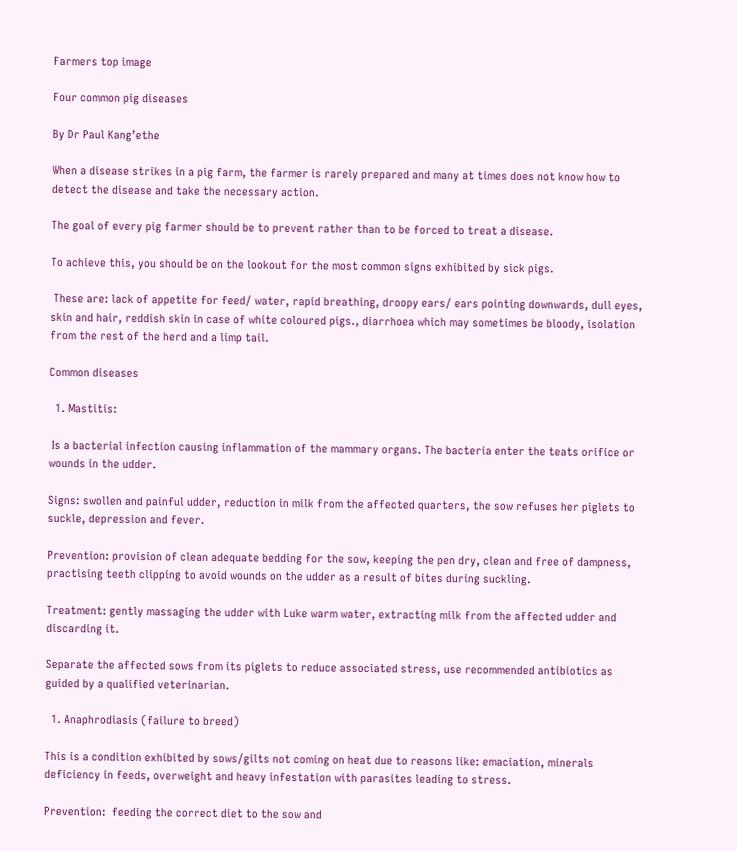Farmers top image

Four common pig diseases

By Dr Paul Kang’ethe

When a disease strikes in a pig farm, the farmer is rarely prepared and many at times does not know how to detect the disease and take the necessary action.

The goal of every pig farmer should be to prevent rather than to be forced to treat a disease.

To achieve this, you should be on the lookout for the most common signs exhibited by sick pigs.

 These are: lack of appetite for feed/ water, rapid breathing, droopy ears/ ears pointing downwards, dull eyes, skin and hair, reddish skin in case of white coloured pigs., diarrhoea which may sometimes be bloody, isolation from the rest of the herd and a limp tail.

Common diseases

  1. Mastitis:

 Is a bacterial infection causing inflammation of the mammary organs. The bacteria enter the teats orifice or wounds in the udder.

Signs: swollen and painful udder, reduction in milk from the affected quarters, the sow refuses her piglets to suckle, depression and fever.

Prevention: provision of clean adequate bedding for the sow, keeping the pen dry, clean and free of dampness, practising teeth clipping to avoid wounds on the udder as a result of bites during suckling.

Treatment: gently massaging the udder with Luke warm water, extracting milk from the affected udder and discarding it.

Separate the affected sows from its piglets to reduce associated stress, use recommended antibiotics as guided by a qualified veterinarian.

  1. Anaphrodiasis (failure to breed)

This is a condition exhibited by sows/gilts not coming on heat due to reasons like: emaciation, minerals deficiency in feeds, overweight and heavy infestation with parasites leading to stress.

Prevention:  feeding the correct diet to the sow and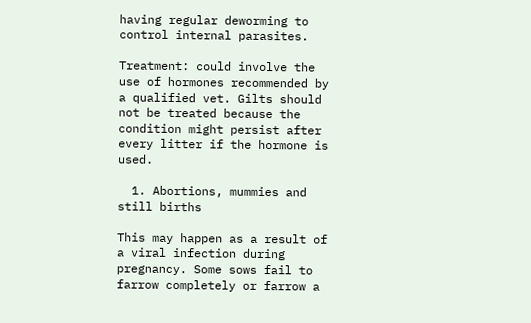having regular deworming to control internal parasites.

Treatment: could involve the use of hormones recommended by a qualified vet. Gilts should not be treated because the condition might persist after every litter if the hormone is used.

  1. Abortions, mummies and still births

This may happen as a result of a viral infection during pregnancy. Some sows fail to farrow completely or farrow a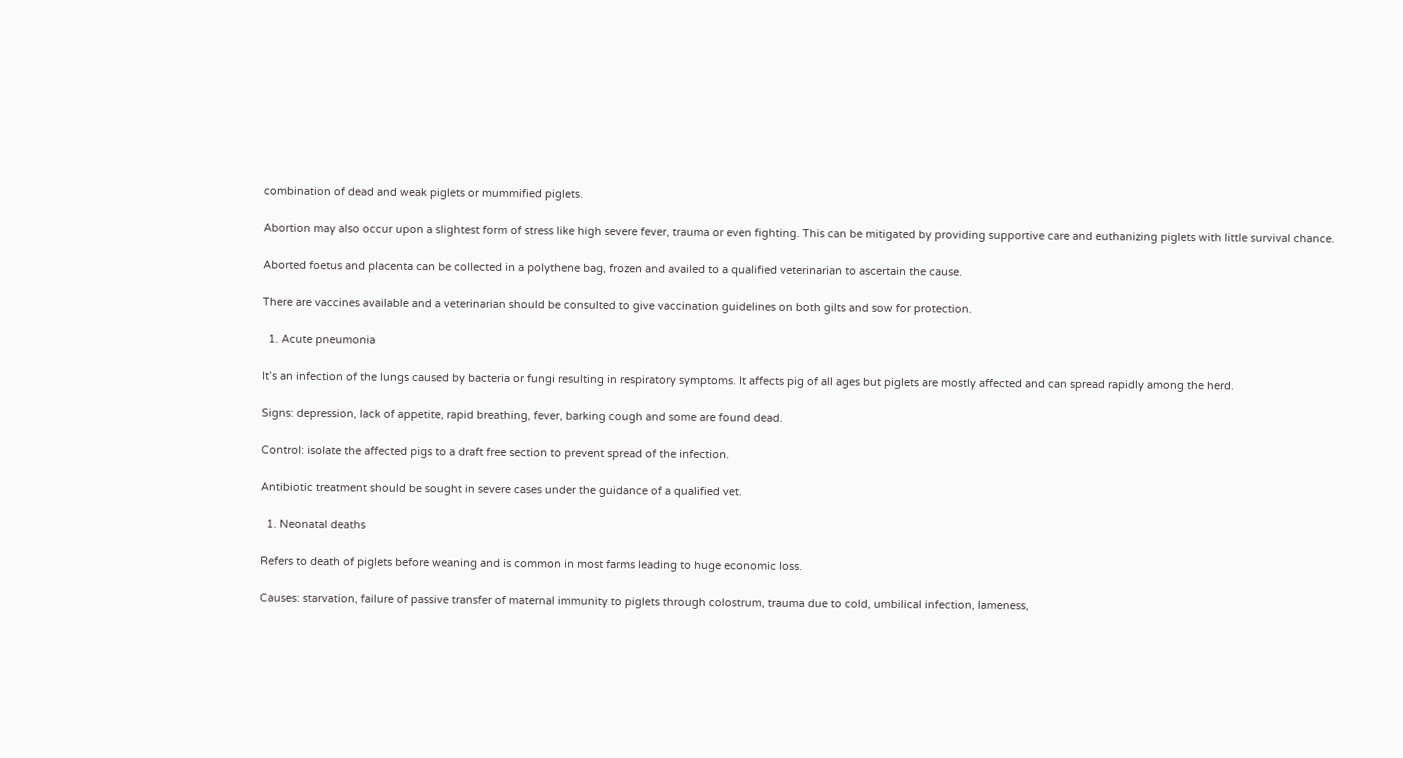combination of dead and weak piglets or mummified piglets.

Abortion may also occur upon a slightest form of stress like high severe fever, trauma or even fighting. This can be mitigated by providing supportive care and euthanizing piglets with little survival chance.

Aborted foetus and placenta can be collected in a polythene bag, frozen and availed to a qualified veterinarian to ascertain the cause.

There are vaccines available and a veterinarian should be consulted to give vaccination guidelines on both gilts and sow for protection.

  1. Acute pneumonia

It’s an infection of the lungs caused by bacteria or fungi resulting in respiratory symptoms. It affects pig of all ages but piglets are mostly affected and can spread rapidly among the herd.

Signs: depression, lack of appetite, rapid breathing, fever, barking cough and some are found dead.

Control: isolate the affected pigs to a draft free section to prevent spread of the infection.

Antibiotic treatment should be sought in severe cases under the guidance of a qualified vet.

  1. Neonatal deaths

Refers to death of piglets before weaning and is common in most farms leading to huge economic loss.

Causes: starvation, failure of passive transfer of maternal immunity to piglets through colostrum, trauma due to cold, umbilical infection, lameness,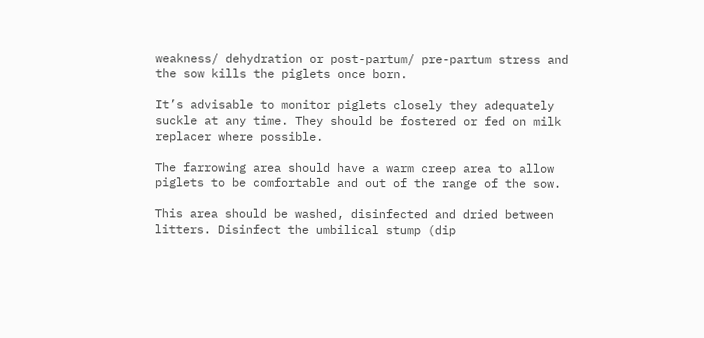weakness/ dehydration or post-partum/ pre-partum stress and the sow kills the piglets once born.

It’s advisable to monitor piglets closely they adequately suckle at any time. They should be fostered or fed on milk replacer where possible.

The farrowing area should have a warm creep area to allow piglets to be comfortable and out of the range of the sow.

This area should be washed, disinfected and dried between litters. Disinfect the umbilical stump (dip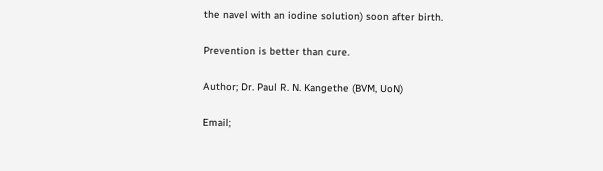the navel with an iodine solution) soon after birth.

Prevention is better than cure.

Author; Dr. Paul R. N. Kangethe (BVM, UoN)

Email;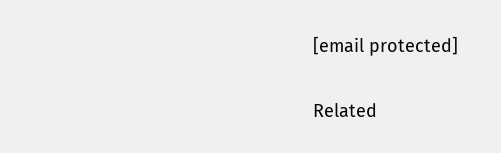[email protected]

Related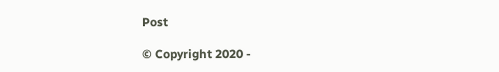Post

© Copyright 2020 -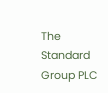The Standard Group PLC